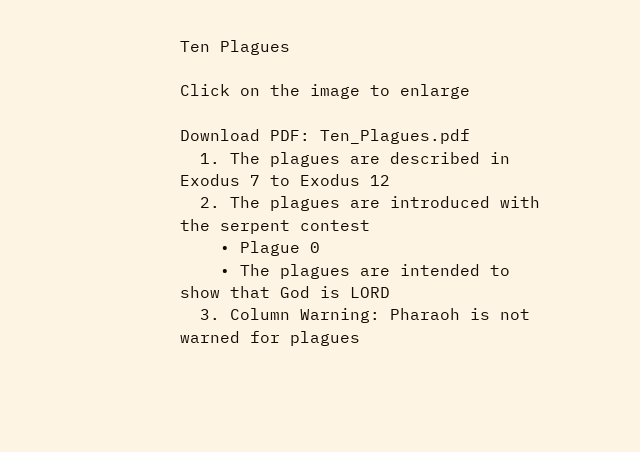Ten Plagues

Click on the image to enlarge

Download PDF: Ten_Plagues.pdf
  1. The plagues are described in Exodus 7 to Exodus 12
  2. The plagues are introduced with the serpent contest
    • Plague 0
    • The plagues are intended to show that God is LORD
  3. Column Warning: Pharaoh is not warned for plagues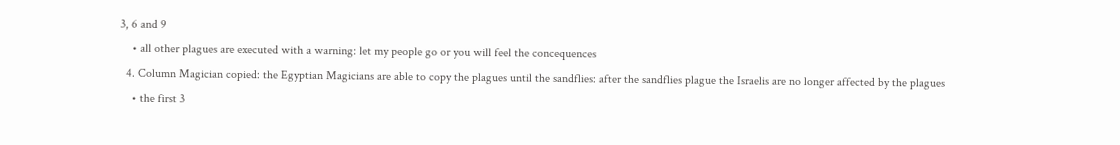3, 6 and 9
    • all other plagues are executed with a warning: let my people go or you will feel the concequences
  4. Column Magician copied: the Egyptian Magicians are able to copy the plagues until the sandflies: after the sandflies plague the Israelis are no longer affected by the plagues
    • the first 3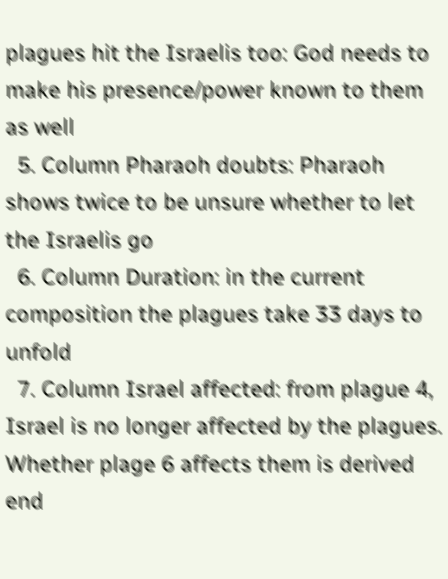plagues hit the Israelis too: God needs to make his presence/power known to them as well
  5. Column Pharaoh doubts: Pharaoh shows twice to be unsure whether to let the Israelis go
  6. Column Duration: in the current composition the plagues take 33 days to unfold
  7. Column Israel affected: from plague 4, Israel is no longer affected by the plagues. Whether plage 6 affects them is derived end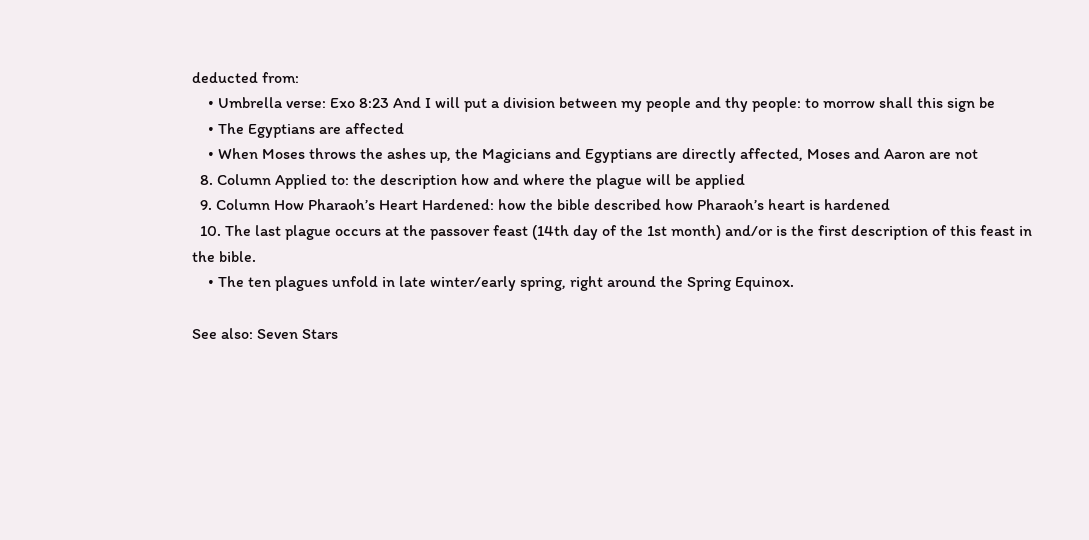deducted from:
    • Umbrella verse: Exo 8:23 And I will put a division between my people and thy people: to morrow shall this sign be
    • The Egyptians are affected
    • When Moses throws the ashes up, the Magicians and Egyptians are directly affected, Moses and Aaron are not
  8. Column Applied to: the description how and where the plague will be applied
  9. Column How Pharaoh’s Heart Hardened: how the bible described how Pharaoh’s heart is hardened
  10. The last plague occurs at the passover feast (14th day of the 1st month) and/or is the first description of this feast in the bible.
    • The ten plagues unfold in late winter/early spring, right around the Spring Equinox.

See also: Seven Stars